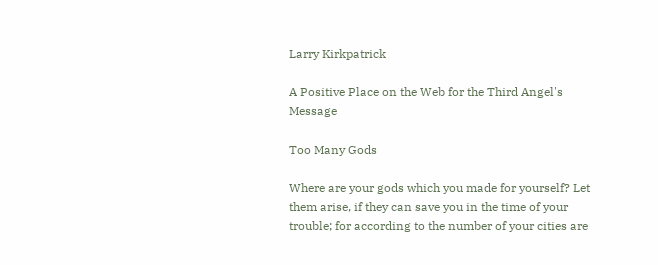Larry Kirkpatrick

A Positive Place on the Web for the Third Angel's Message

Too Many Gods

Where are your gods which you made for yourself? Let them arise, if they can save you in the time of your trouble; for according to the number of your cities are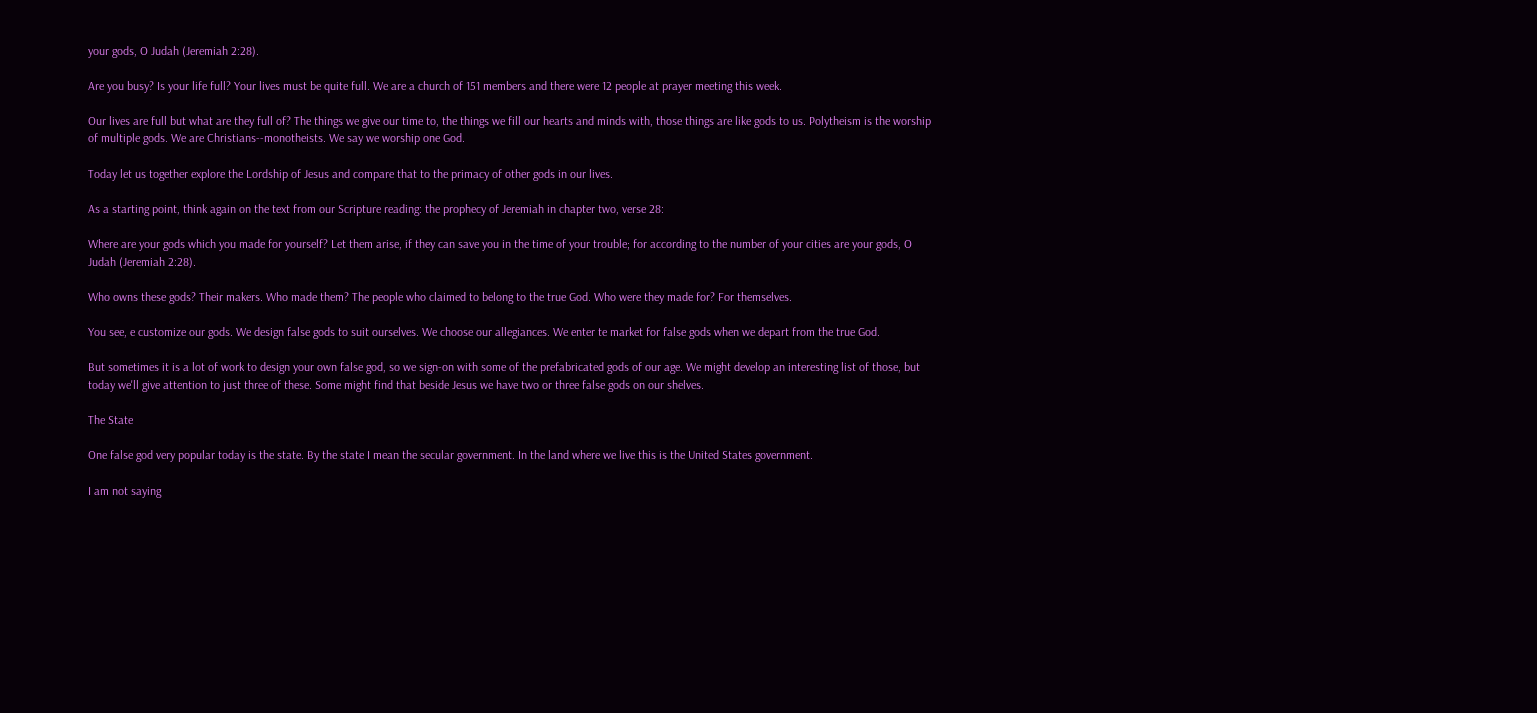your gods, O Judah (Jeremiah 2:28).

Are you busy? Is your life full? Your lives must be quite full. We are a church of 151 members and there were 12 people at prayer meeting this week.

Our lives are full but what are they full of? The things we give our time to, the things we fill our hearts and minds with, those things are like gods to us. Polytheism is the worship of multiple gods. We are Christians--monotheists. We say we worship one God.

Today let us together explore the Lordship of Jesus and compare that to the primacy of other gods in our lives.

As a starting point, think again on the text from our Scripture reading: the prophecy of Jeremiah in chapter two, verse 28:

Where are your gods which you made for yourself? Let them arise, if they can save you in the time of your trouble; for according to the number of your cities are your gods, O Judah (Jeremiah 2:28).

Who owns these gods? Their makers. Who made them? The people who claimed to belong to the true God. Who were they made for? For themselves.

You see, e customize our gods. We design false gods to suit ourselves. We choose our allegiances. We enter te market for false gods when we depart from the true God.

But sometimes it is a lot of work to design your own false god, so we sign-on with some of the prefabricated gods of our age. We might develop an interesting list of those, but today we'll give attention to just three of these. Some might find that beside Jesus we have two or three false gods on our shelves.

The State

One false god very popular today is the state. By the state I mean the secular government. In the land where we live this is the United States government.

I am not saying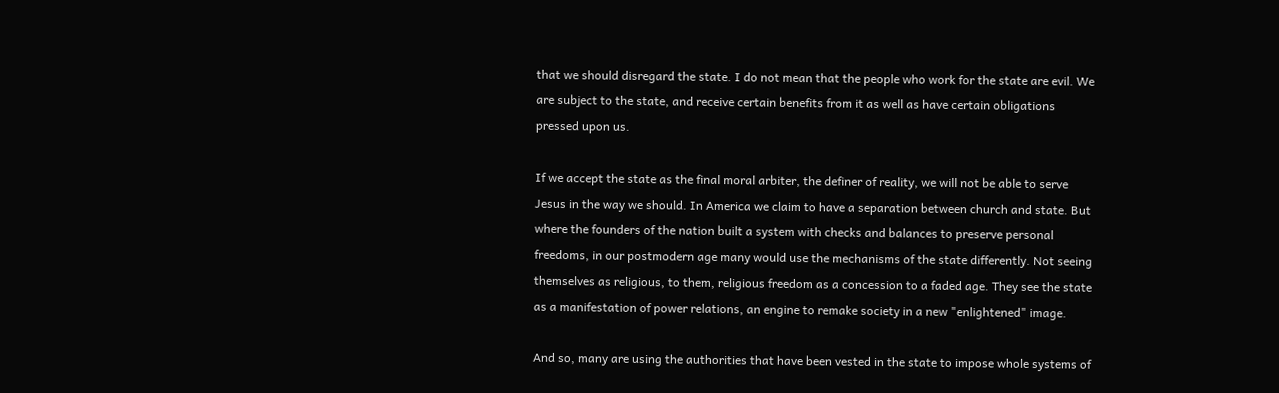that we should disregard the state. I do not mean that the people who work for the state are evil. We are subject to the state, and receive certain benefits from it as well as have certain obligations pressed upon us.

If we accept the state as the final moral arbiter, the definer of reality, we will not be able to serve Jesus in the way we should. In America we claim to have a separation between church and state. But where the founders of the nation built a system with checks and balances to preserve personal freedoms, in our postmodern age many would use the mechanisms of the state differently. Not seeing themselves as religious, to them, religious freedom as a concession to a faded age. They see the state as a manifestation of power relations, an engine to remake society in a new "enlightened" image.

And so, many are using the authorities that have been vested in the state to impose whole systems of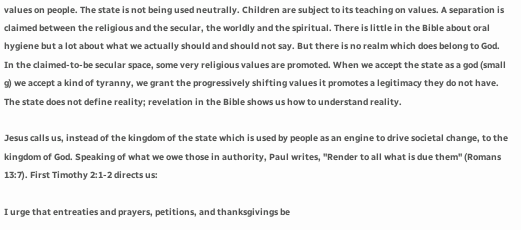values on people. The state is not being used neutrally. Children are subject to its teaching on values. A separation is claimed between the religious and the secular, the worldly and the spiritual. There is little in the Bible about oral hygiene but a lot about what we actually should and should not say. But there is no realm which does belong to God. In the claimed-to-be secular space, some very religious values are promoted. When we accept the state as a god (small g) we accept a kind of tyranny, we grant the progressively shifting values it promotes a legitimacy they do not have. The state does not define reality; revelation in the Bible shows us how to understand reality.

Jesus calls us, instead of the kingdom of the state which is used by people as an engine to drive societal change, to the kingdom of God. Speaking of what we owe those in authority, Paul writes, "Render to all what is due them" (Romans 13:7). First Timothy 2:1-2 directs us:

I urge that entreaties and prayers, petitions, and thanksgivings be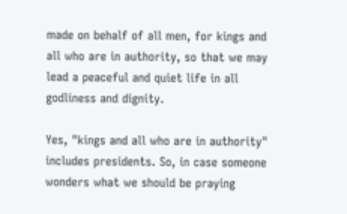made on behalf of all men, for kings and all who are in authority, so that we may lead a peaceful and quiet life in all godliness and dignity.

Yes, "kings and all who are in authority" includes presidents. So, in case someone wonders what we should be praying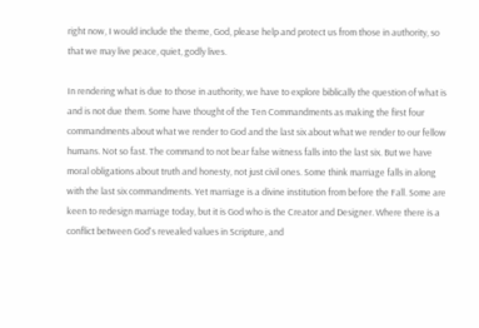right now, I would include the theme, God, please help and protect us from those in authority, so that we may live peace, quiet, godly lives.

In rendering what is due to those in authority, we have to explore biblically the question of what is and is not due them. Some have thought of the Ten Commandments as making the first four commandments about what we render to God and the last six about what we render to our fellow humans. Not so fast. The command to not bear false witness falls into the last six. But we have moral obligations about truth and honesty, not just civil ones. Some think marriage falls in along with the last six commandments. Yet marriage is a divine institution from before the Fall. Some are keen to redesign marriage today, but it is God who is the Creator and Designer. Where there is a conflict between God's revealed values in Scripture, and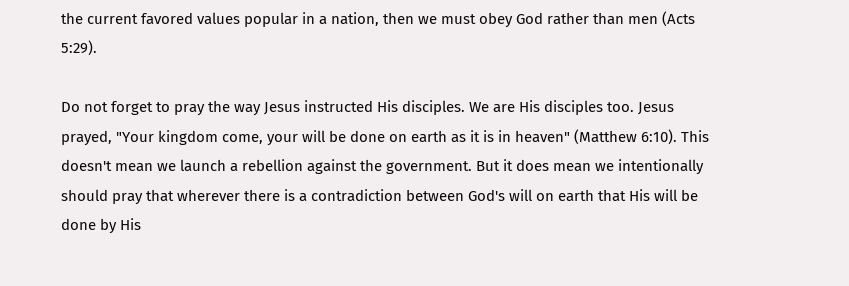the current favored values popular in a nation, then we must obey God rather than men (Acts 5:29).

Do not forget to pray the way Jesus instructed His disciples. We are His disciples too. Jesus prayed, "Your kingdom come, your will be done on earth as it is in heaven" (Matthew 6:10). This doesn't mean we launch a rebellion against the government. But it does mean we intentionally should pray that wherever there is a contradiction between God's will on earth that His will be done by His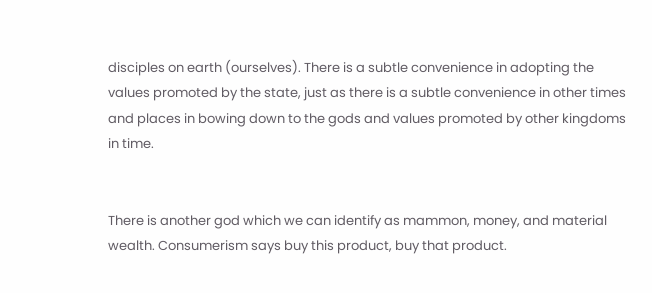disciples on earth (ourselves). There is a subtle convenience in adopting the values promoted by the state, just as there is a subtle convenience in other times and places in bowing down to the gods and values promoted by other kingdoms in time.


There is another god which we can identify as mammon, money, and material wealth. Consumerism says buy this product, buy that product.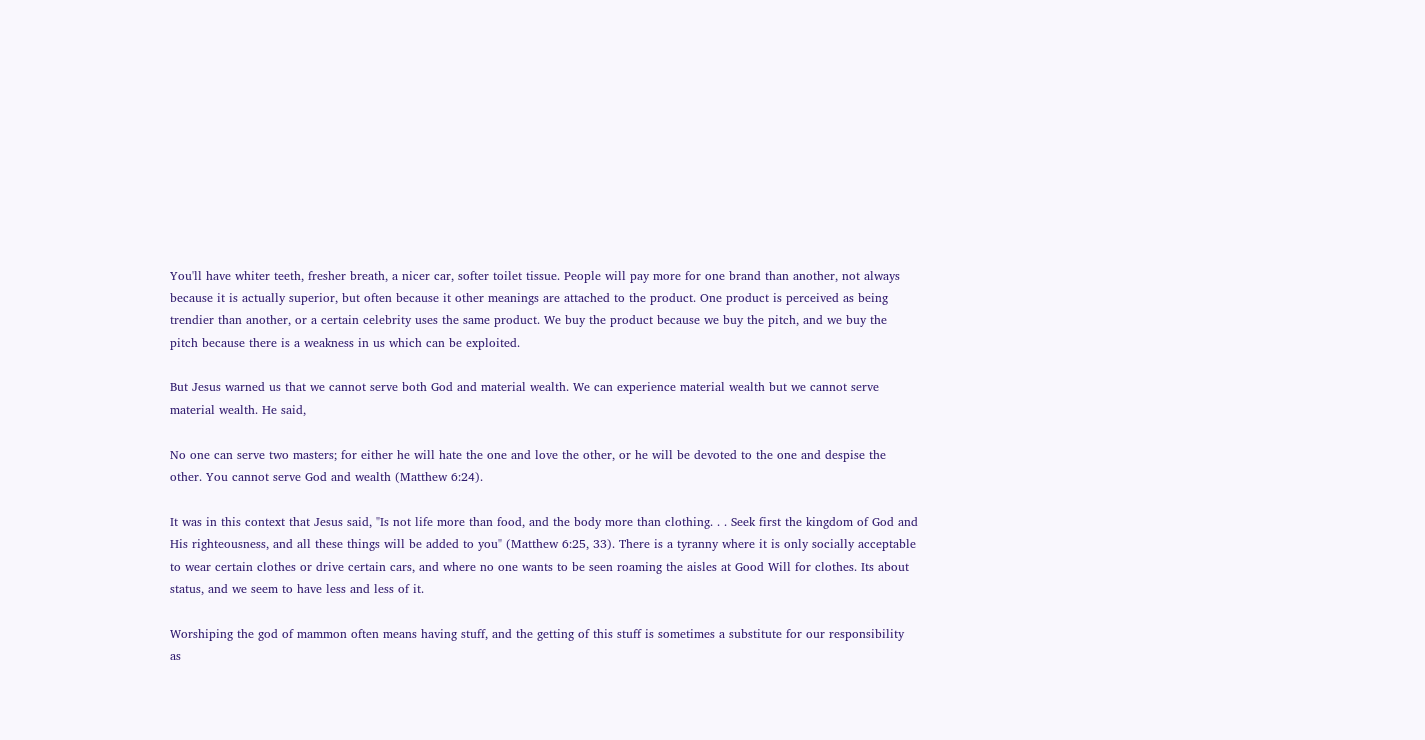You'll have whiter teeth, fresher breath, a nicer car, softer toilet tissue. People will pay more for one brand than another, not always because it is actually superior, but often because it other meanings are attached to the product. One product is perceived as being trendier than another, or a certain celebrity uses the same product. We buy the product because we buy the pitch, and we buy the pitch because there is a weakness in us which can be exploited.

But Jesus warned us that we cannot serve both God and material wealth. We can experience material wealth but we cannot serve material wealth. He said,

No one can serve two masters; for either he will hate the one and love the other, or he will be devoted to the one and despise the other. You cannot serve God and wealth (Matthew 6:24).

It was in this context that Jesus said, "Is not life more than food, and the body more than clothing. . . Seek first the kingdom of God and His righteousness, and all these things will be added to you" (Matthew 6:25, 33). There is a tyranny where it is only socially acceptable to wear certain clothes or drive certain cars, and where no one wants to be seen roaming the aisles at Good Will for clothes. Its about status, and we seem to have less and less of it.

Worshiping the god of mammon often means having stuff, and the getting of this stuff is sometimes a substitute for our responsibility as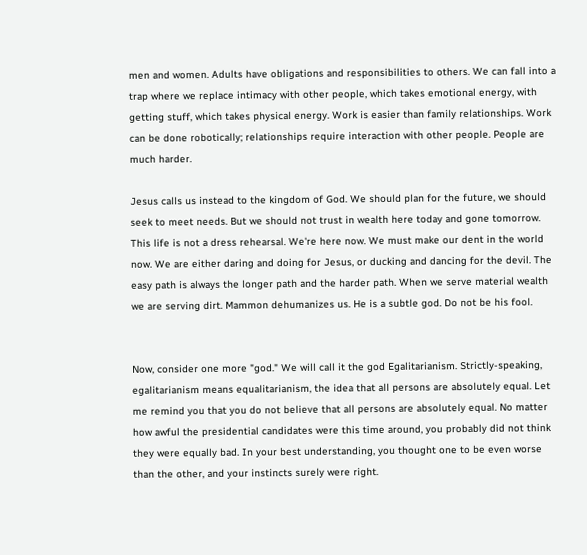men and women. Adults have obligations and responsibilities to others. We can fall into a trap where we replace intimacy with other people, which takes emotional energy, with getting stuff, which takes physical energy. Work is easier than family relationships. Work can be done robotically; relationships require interaction with other people. People are much harder.

Jesus calls us instead to the kingdom of God. We should plan for the future, we should seek to meet needs. But we should not trust in wealth here today and gone tomorrow. This life is not a dress rehearsal. We're here now. We must make our dent in the world now. We are either daring and doing for Jesus, or ducking and dancing for the devil. The easy path is always the longer path and the harder path. When we serve material wealth we are serving dirt. Mammon dehumanizes us. He is a subtle god. Do not be his fool.


Now, consider one more "god." We will call it the god Egalitarianism. Strictly-speaking, egalitarianism means equalitarianism, the idea that all persons are absolutely equal. Let me remind you that you do not believe that all persons are absolutely equal. No matter how awful the presidential candidates were this time around, you probably did not think they were equally bad. In your best understanding, you thought one to be even worse than the other, and your instincts surely were right.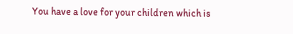You have a love for your children which is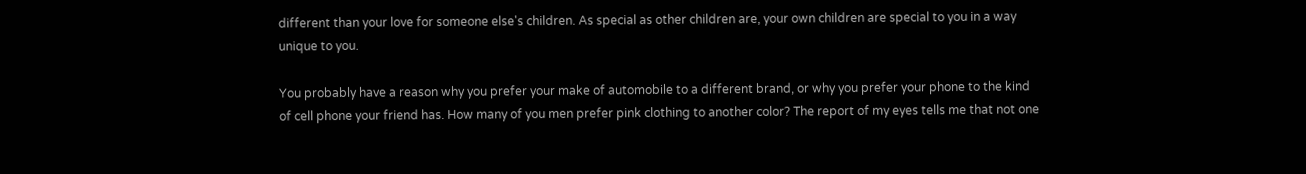different than your love for someone else's children. As special as other children are, your own children are special to you in a way unique to you.

You probably have a reason why you prefer your make of automobile to a different brand, or why you prefer your phone to the kind of cell phone your friend has. How many of you men prefer pink clothing to another color? The report of my eyes tells me that not one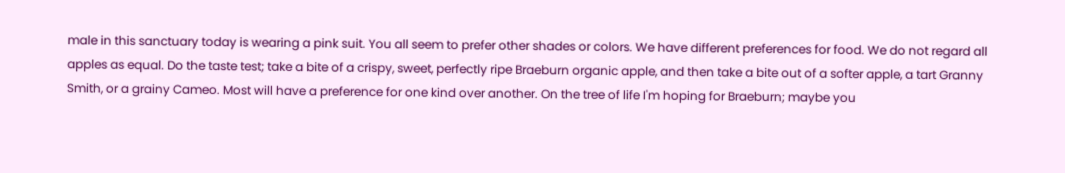male in this sanctuary today is wearing a pink suit. You all seem to prefer other shades or colors. We have different preferences for food. We do not regard all apples as equal. Do the taste test; take a bite of a crispy, sweet, perfectly ripe Braeburn organic apple, and then take a bite out of a softer apple, a tart Granny Smith, or a grainy Cameo. Most will have a preference for one kind over another. On the tree of life I'm hoping for Braeburn; maybe you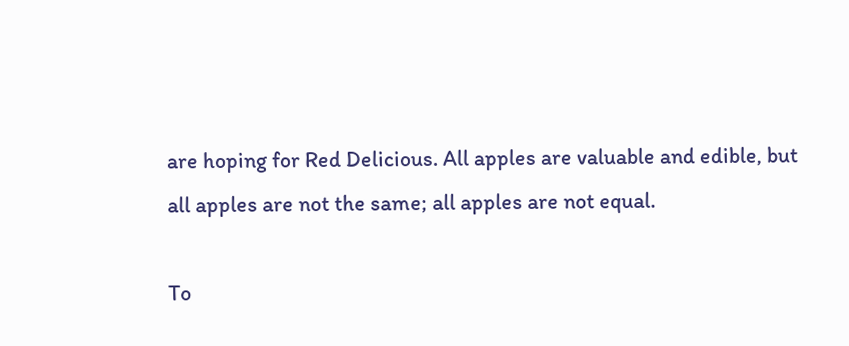are hoping for Red Delicious. All apples are valuable and edible, but all apples are not the same; all apples are not equal.

To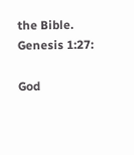the Bible. Genesis 1:27:

God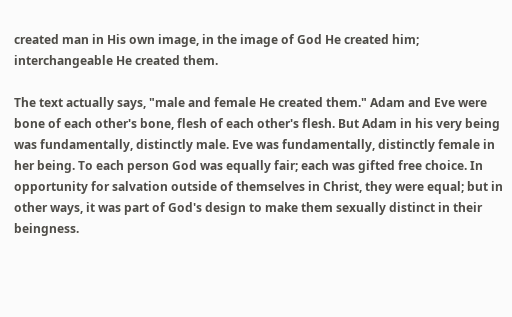created man in His own image, in the image of God He created him; interchangeable He created them.

The text actually says, "male and female He created them." Adam and Eve were bone of each other's bone, flesh of each other's flesh. But Adam in his very being was fundamentally, distinctly male. Eve was fundamentally, distinctly female in her being. To each person God was equally fair; each was gifted free choice. In opportunity for salvation outside of themselves in Christ, they were equal; but in other ways, it was part of God's design to make them sexually distinct in their beingness.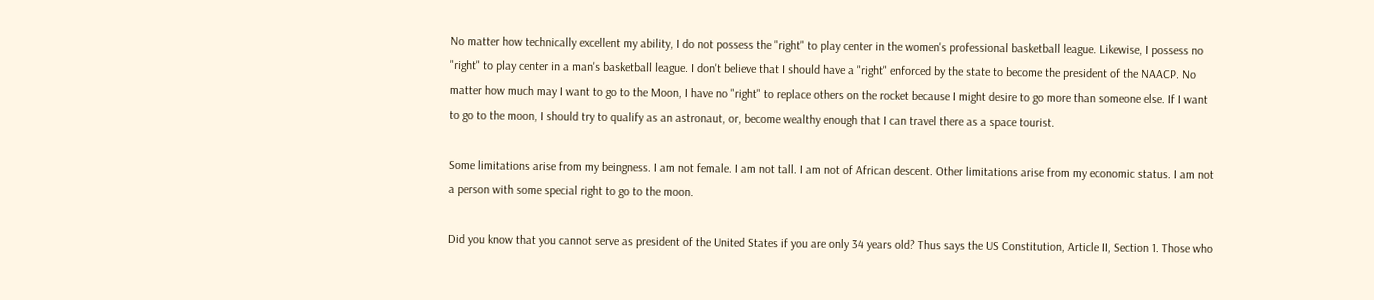No matter how technically excellent my ability, I do not possess the "right" to play center in the women's professional basketball league. Likewise, I possess no "right" to play center in a man's basketball league. I don't believe that I should have a "right" enforced by the state to become the president of the NAACP. No matter how much may I want to go to the Moon, I have no "right" to replace others on the rocket because I might desire to go more than someone else. If I want to go to the moon, I should try to qualify as an astronaut, or, become wealthy enough that I can travel there as a space tourist.

Some limitations arise from my beingness. I am not female. I am not tall. I am not of African descent. Other limitations arise from my economic status. I am not a person with some special right to go to the moon.

Did you know that you cannot serve as president of the United States if you are only 34 years old? Thus says the US Constitution, Article II, Section 1. Those who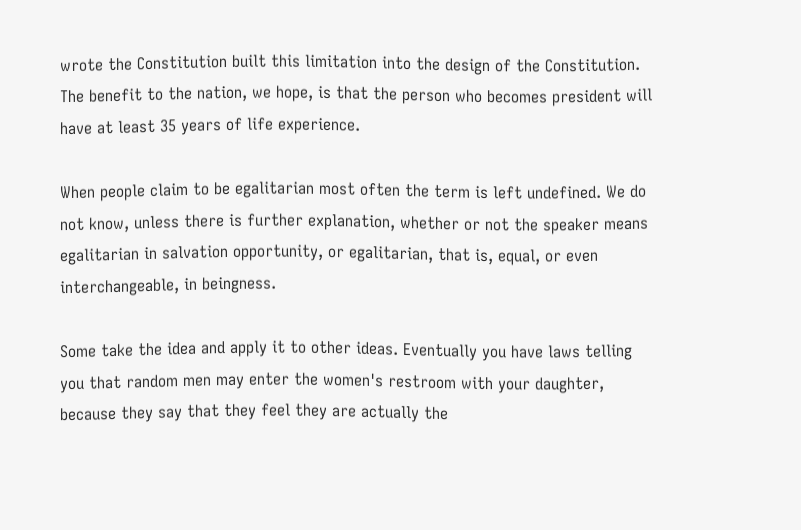wrote the Constitution built this limitation into the design of the Constitution. The benefit to the nation, we hope, is that the person who becomes president will have at least 35 years of life experience.

When people claim to be egalitarian most often the term is left undefined. We do not know, unless there is further explanation, whether or not the speaker means egalitarian in salvation opportunity, or egalitarian, that is, equal, or even interchangeable, in beingness.

Some take the idea and apply it to other ideas. Eventually you have laws telling you that random men may enter the women's restroom with your daughter, because they say that they feel they are actually the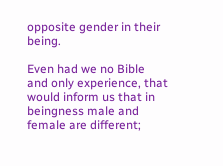opposite gender in their being.

Even had we no Bible and only experience, that would inform us that in beingness male and female are different;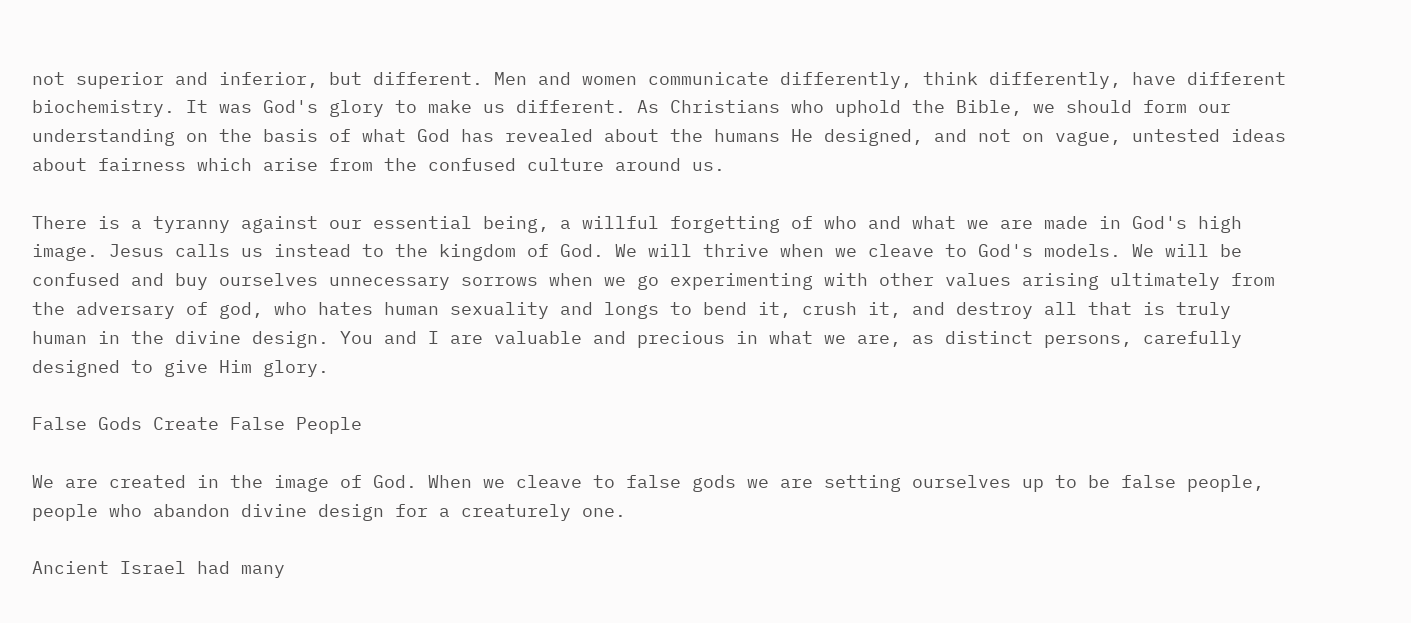not superior and inferior, but different. Men and women communicate differently, think differently, have different biochemistry. It was God's glory to make us different. As Christians who uphold the Bible, we should form our understanding on the basis of what God has revealed about the humans He designed, and not on vague, untested ideas about fairness which arise from the confused culture around us.

There is a tyranny against our essential being, a willful forgetting of who and what we are made in God's high image. Jesus calls us instead to the kingdom of God. We will thrive when we cleave to God's models. We will be confused and buy ourselves unnecessary sorrows when we go experimenting with other values arising ultimately from the adversary of god, who hates human sexuality and longs to bend it, crush it, and destroy all that is truly human in the divine design. You and I are valuable and precious in what we are, as distinct persons, carefully designed to give Him glory.

False Gods Create False People

We are created in the image of God. When we cleave to false gods we are setting ourselves up to be false people, people who abandon divine design for a creaturely one.

Ancient Israel had many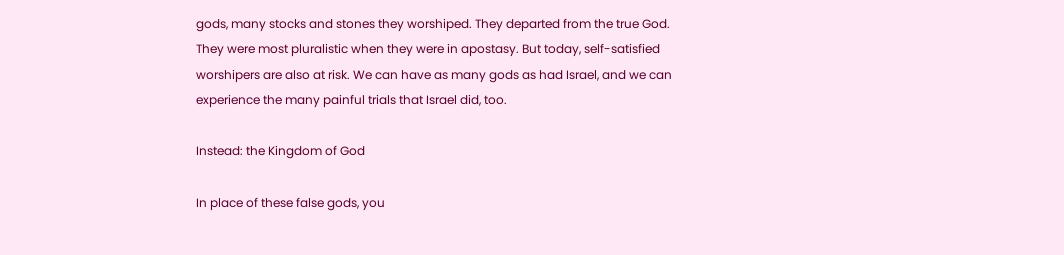gods, many stocks and stones they worshiped. They departed from the true God. They were most pluralistic when they were in apostasy. But today, self-satisfied worshipers are also at risk. We can have as many gods as had Israel, and we can experience the many painful trials that Israel did, too.

Instead: the Kingdom of God

In place of these false gods, you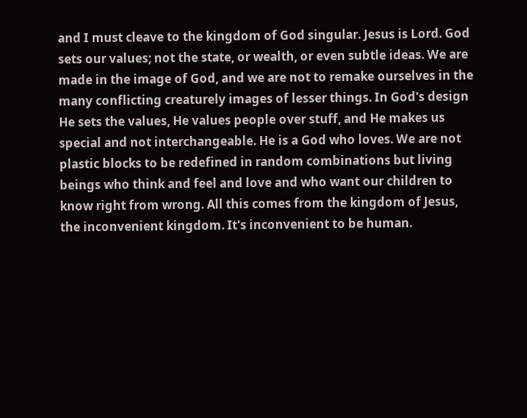and I must cleave to the kingdom of God singular. Jesus is Lord. God sets our values; not the state, or wealth, or even subtle ideas. We are made in the image of God, and we are not to remake ourselves in the many conflicting creaturely images of lesser things. In God's design He sets the values, He values people over stuff, and He makes us special and not interchangeable. He is a God who loves. We are not plastic blocks to be redefined in random combinations but living beings who think and feel and love and who want our children to know right from wrong. All this comes from the kingdom of Jesus, the inconvenient kingdom. It's inconvenient to be human.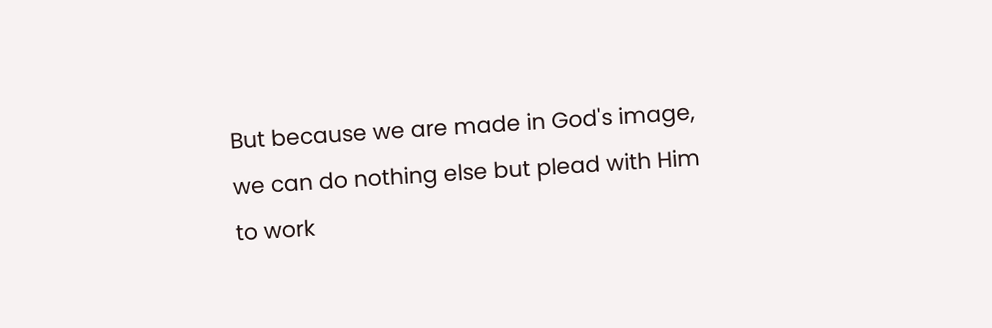But because we are made in God's image, we can do nothing else but plead with Him to work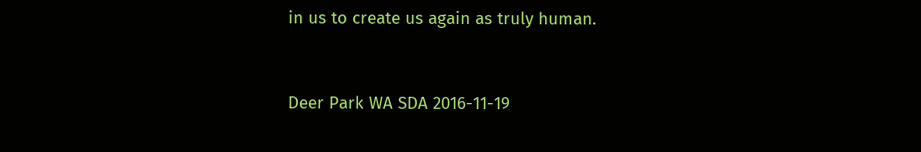in us to create us again as truly human.


Deer Park WA SDA 2016-11-19